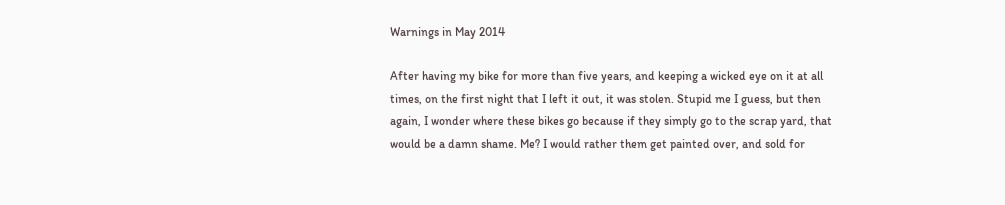Warnings in May 2014

After having my bike for more than five years, and keeping a wicked eye on it at all times, on the first night that I left it out, it was stolen. Stupid me I guess, but then again, I wonder where these bikes go because if they simply go to the scrap yard, that would be a damn shame. Me? I would rather them get painted over, and sold for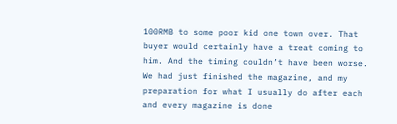100RMB to some poor kid one town over. That buyer would certainly have a treat coming to him. And the timing couldn’t have been worse. We had just finished the magazine, and my preparation for what I usually do after each and every magazine is done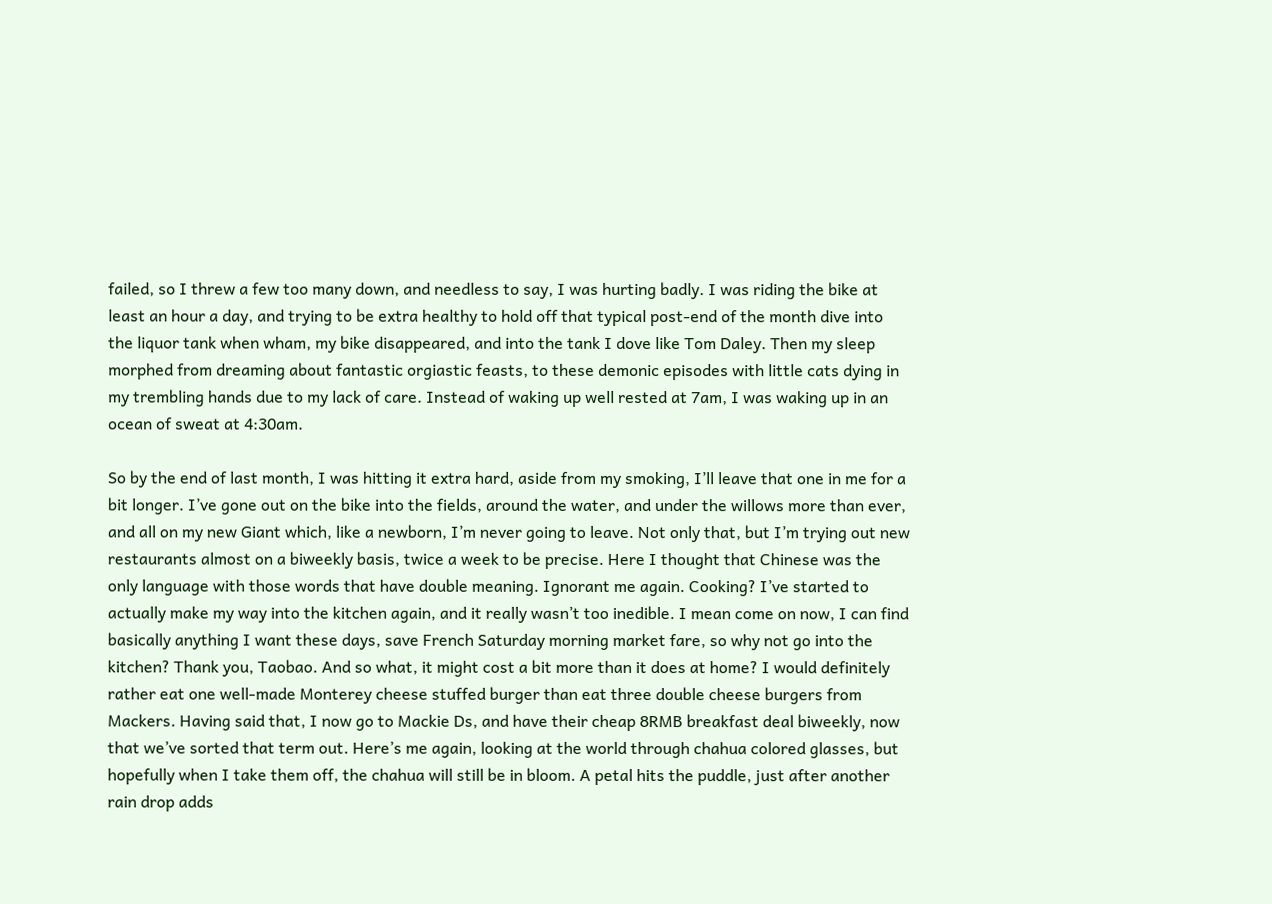failed, so I threw a few too many down, and needless to say, I was hurting badly. I was riding the bike at least an hour a day, and trying to be extra healthy to hold off that typical post-end of the month dive into the liquor tank when wham, my bike disappeared, and into the tank I dove like Tom Daley. Then my sleep morphed from dreaming about fantastic orgiastic feasts, to these demonic episodes with little cats dying in my trembling hands due to my lack of care. Instead of waking up well rested at 7am, I was waking up in an ocean of sweat at 4:30am.

So by the end of last month, I was hitting it extra hard, aside from my smoking, I’ll leave that one in me for a bit longer. I’ve gone out on the bike into the fields, around the water, and under the willows more than ever, and all on my new Giant which, like a newborn, I’m never going to leave. Not only that, but I’m trying out new restaurants almost on a biweekly basis, twice a week to be precise. Here I thought that Chinese was the only language with those words that have double meaning. Ignorant me again. Cooking? I’ve started to actually make my way into the kitchen again, and it really wasn’t too inedible. I mean come on now, I can find basically anything I want these days, save French Saturday morning market fare, so why not go into the kitchen? Thank you, Taobao. And so what, it might cost a bit more than it does at home? I would definitely rather eat one well-made Monterey cheese stuffed burger than eat three double cheese burgers from Mackers. Having said that, I now go to Mackie Ds, and have their cheap 8RMB breakfast deal biweekly, now that we’ve sorted that term out. Here’s me again, looking at the world through chahua colored glasses, but hopefully when I take them off, the chahua will still be in bloom. A petal hits the puddle, just after another rain drop adds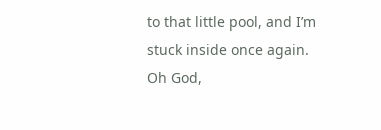to that little pool, and I’m stuck inside once again. Oh God,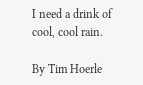I need a drink of cool, cool rain.

By Tim Hoerle